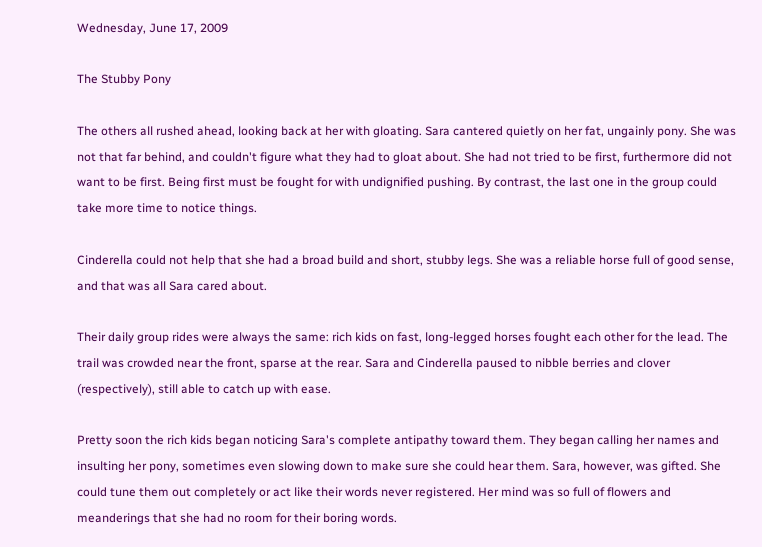Wednesday, June 17, 2009

The Stubby Pony

The others all rushed ahead, looking back at her with gloating. Sara cantered quietly on her fat, ungainly pony. She was not that far behind, and couldn't figure what they had to gloat about. She had not tried to be first, furthermore did not want to be first. Being first must be fought for with undignified pushing. By contrast, the last one in the group could take more time to notice things.

Cinderella could not help that she had a broad build and short, stubby legs. She was a reliable horse full of good sense, and that was all Sara cared about.

Their daily group rides were always the same: rich kids on fast, long-legged horses fought each other for the lead. The trail was crowded near the front, sparse at the rear. Sara and Cinderella paused to nibble berries and clover (respectively), still able to catch up with ease.

Pretty soon the rich kids began noticing Sara's complete antipathy toward them. They began calling her names and insulting her pony, sometimes even slowing down to make sure she could hear them. Sara, however, was gifted. She could tune them out completely or act like their words never registered. Her mind was so full of flowers and meanderings that she had no room for their boring words.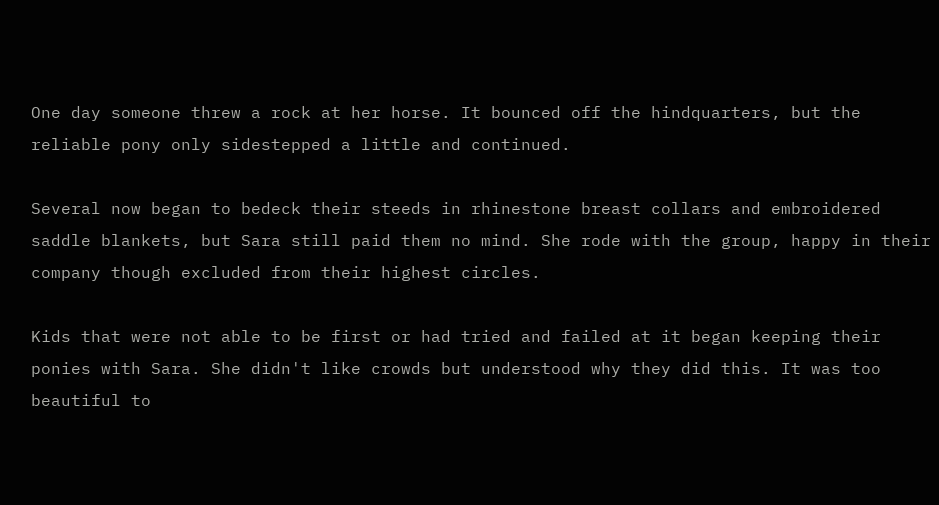One day someone threw a rock at her horse. It bounced off the hindquarters, but the reliable pony only sidestepped a little and continued.

Several now began to bedeck their steeds in rhinestone breast collars and embroidered saddle blankets, but Sara still paid them no mind. She rode with the group, happy in their company though excluded from their highest circles.

Kids that were not able to be first or had tried and failed at it began keeping their ponies with Sara. She didn't like crowds but understood why they did this. It was too beautiful to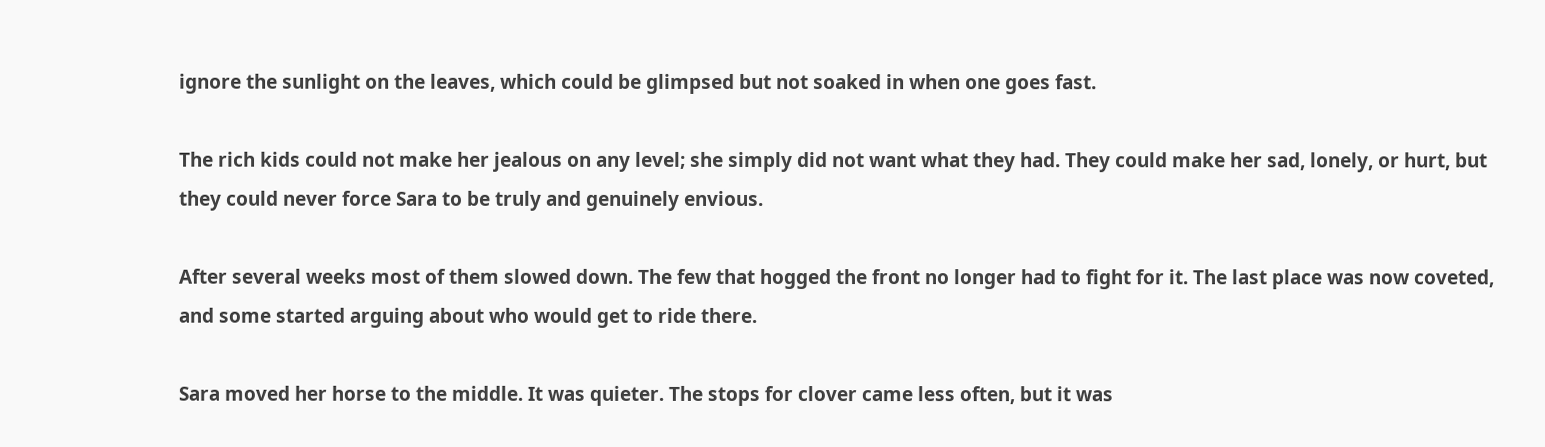ignore the sunlight on the leaves, which could be glimpsed but not soaked in when one goes fast.

The rich kids could not make her jealous on any level; she simply did not want what they had. They could make her sad, lonely, or hurt, but they could never force Sara to be truly and genuinely envious.

After several weeks most of them slowed down. The few that hogged the front no longer had to fight for it. The last place was now coveted, and some started arguing about who would get to ride there.

Sara moved her horse to the middle. It was quieter. The stops for clover came less often, but it was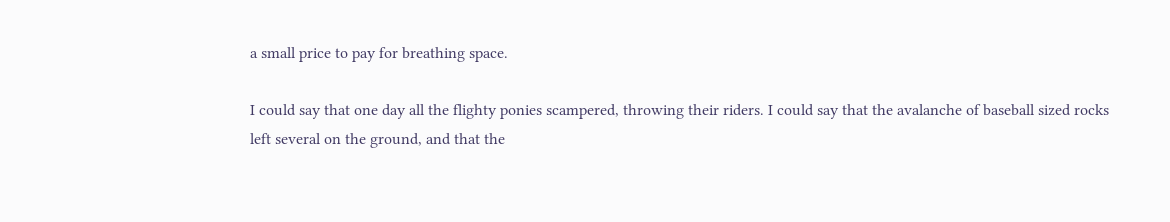a small price to pay for breathing space.

I could say that one day all the flighty ponies scampered, throwing their riders. I could say that the avalanche of baseball sized rocks left several on the ground, and that the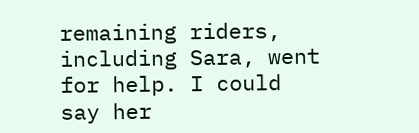remaining riders, including Sara, went for help. I could say her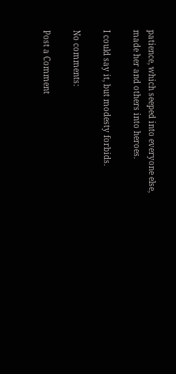patience, which seeped into everyone else, made her and others into heroes.

I could say it, but modesty forbids.

No comments:

Post a Comment